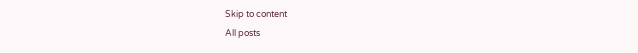Skip to content
All posts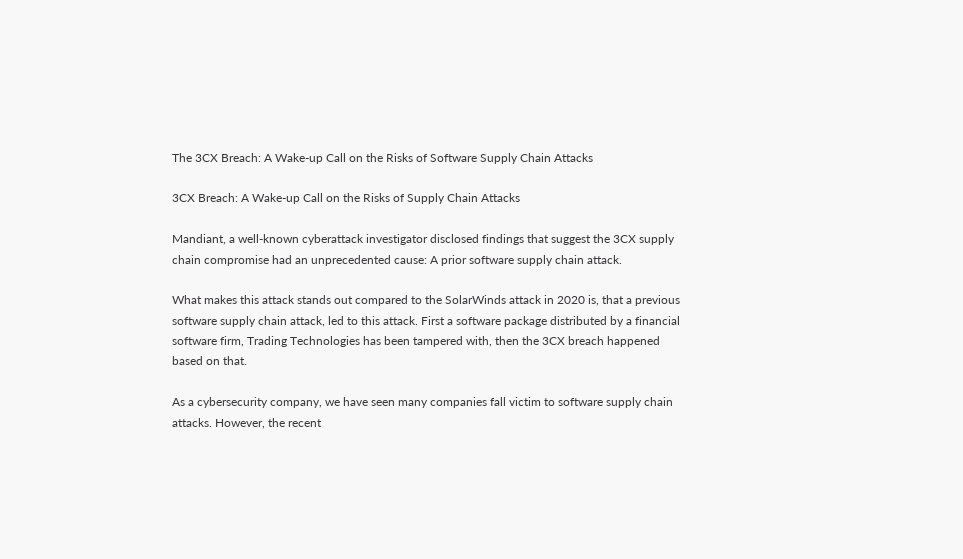The 3CX Breach: A Wake-up Call on the Risks of Software Supply Chain Attacks

3CX Breach: A Wake-up Call on the Risks of Supply Chain Attacks

Mandiant, a well-known cyberattack investigator disclosed findings that suggest the 3CX supply chain compromise had an unprecedented cause: A prior software supply chain attack.

What makes this attack stands out compared to the SolarWinds attack in 2020 is, that a previous software supply chain attack, led to this attack. First a software package distributed by a financial software firm, Trading Technologies has been tampered with, then the 3CX breach happened based on that.

As a cybersecurity company, we have seen many companies fall victim to software supply chain attacks. However, the recent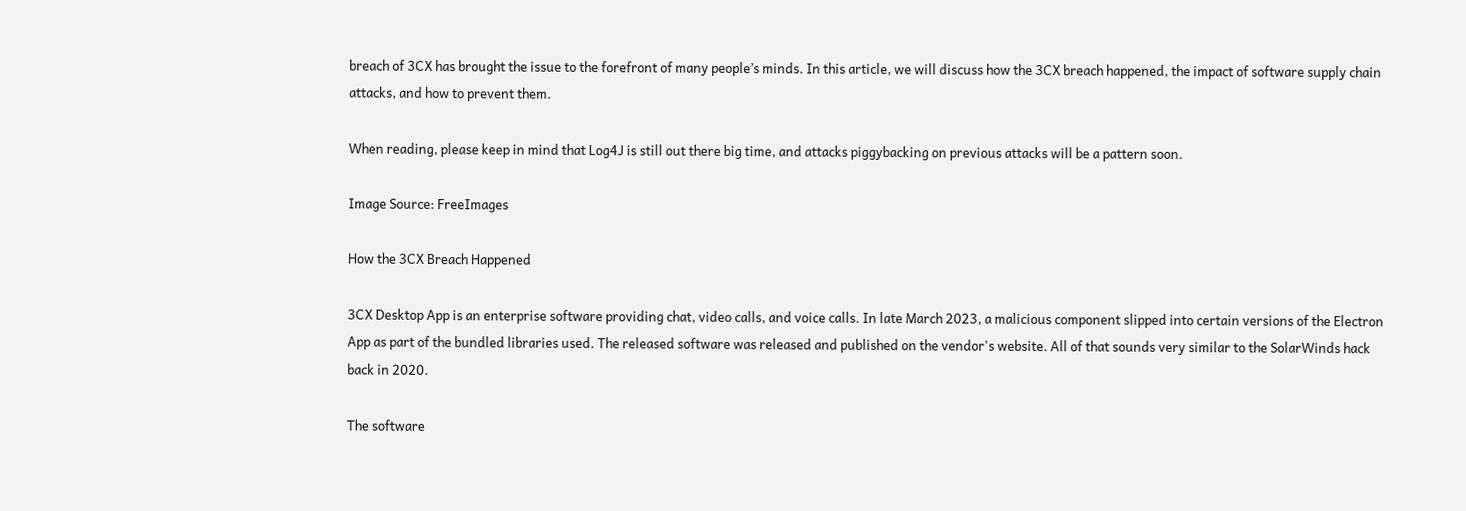breach of 3CX has brought the issue to the forefront of many people’s minds. In this article, we will discuss how the 3CX breach happened, the impact of software supply chain attacks, and how to prevent them.

When reading, please keep in mind that Log4J is still out there big time, and attacks piggybacking on previous attacks will be a pattern soon.

Image Source: FreeImages

How the 3CX Breach Happened

3CX Desktop App is an enterprise software providing chat, video calls, and voice calls. In late March 2023, a malicious component slipped into certain versions of the Electron App as part of the bundled libraries used. The released software was released and published on the vendor's website. All of that sounds very similar to the SolarWinds hack back in 2020.

The software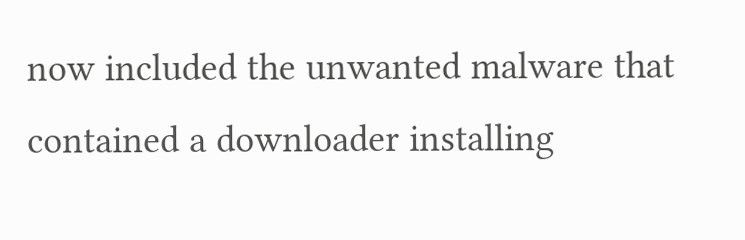now included the unwanted malware that contained a downloader installing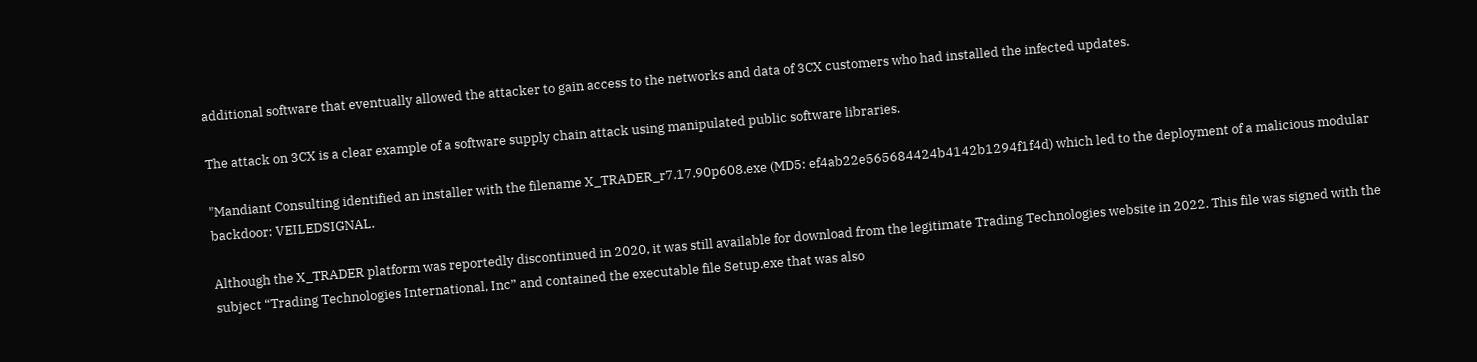additional software that eventually allowed the attacker to gain access to the networks and data of 3CX customers who had installed the infected updates.

The attack on 3CX is a clear example of a software supply chain attack using manipulated public software libraries.

"Mandiant Consulting identified an installer with the filename X_TRADER_r7.17.90p608.exe (MD5: ef4ab22e565684424b4142b1294f1f4d) which led to the deployment of a malicious modular backdoor: VEILEDSIGNAL.

Although the X_TRADER platform was reportedly discontinued in 2020, it was still available for download from the legitimate Trading Technologies website in 2022. This file was signed with the subject “Trading Technologies International, Inc” and contained the executable file Setup.exe that was also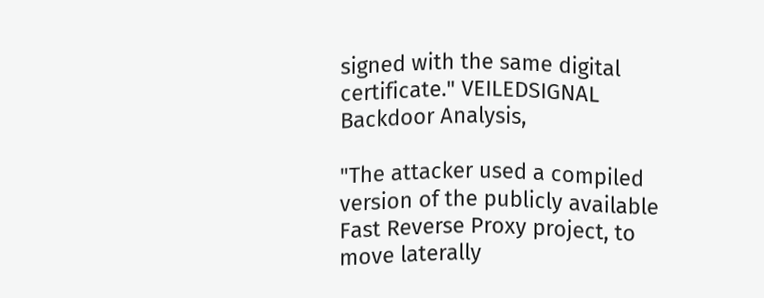signed with the same digital certificate." VEILEDSIGNAL Backdoor Analysis,

"The attacker used a compiled version of the publicly available Fast Reverse Proxy project, to move laterally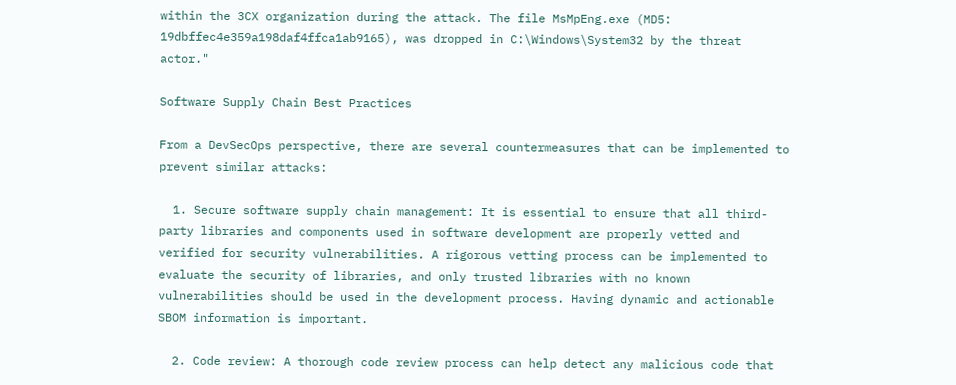within the 3CX organization during the attack. The file MsMpEng.exe (MD5: 19dbffec4e359a198daf4ffca1ab9165), was dropped in C:\Windows\System32 by the threat actor."

Software Supply Chain Best Practices

From a DevSecOps perspective, there are several countermeasures that can be implemented to prevent similar attacks:

  1. Secure software supply chain management: It is essential to ensure that all third-party libraries and components used in software development are properly vetted and verified for security vulnerabilities. A rigorous vetting process can be implemented to evaluate the security of libraries, and only trusted libraries with no known vulnerabilities should be used in the development process. Having dynamic and actionable SBOM information is important.

  2. Code review: A thorough code review process can help detect any malicious code that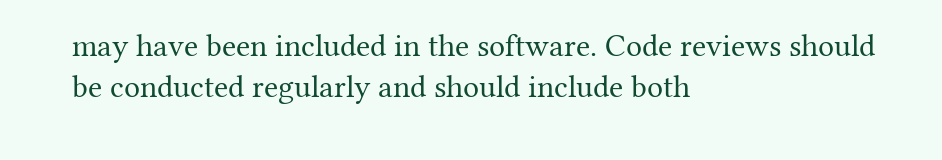may have been included in the software. Code reviews should be conducted regularly and should include both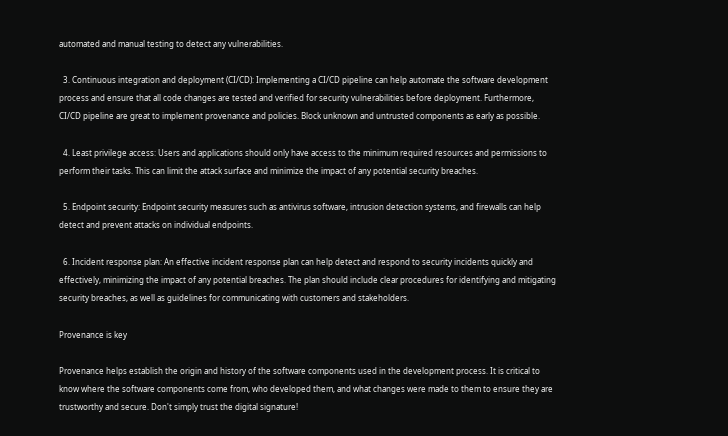automated and manual testing to detect any vulnerabilities.

  3. Continuous integration and deployment (CI/CD): Implementing a CI/CD pipeline can help automate the software development process and ensure that all code changes are tested and verified for security vulnerabilities before deployment. Furthermore, CI/CD pipeline are great to implement provenance and policies. Block unknown and untrusted components as early as possible.

  4. Least privilege access: Users and applications should only have access to the minimum required resources and permissions to perform their tasks. This can limit the attack surface and minimize the impact of any potential security breaches.

  5. Endpoint security: Endpoint security measures such as antivirus software, intrusion detection systems, and firewalls can help detect and prevent attacks on individual endpoints.

  6. Incident response plan: An effective incident response plan can help detect and respond to security incidents quickly and effectively, minimizing the impact of any potential breaches. The plan should include clear procedures for identifying and mitigating security breaches, as well as guidelines for communicating with customers and stakeholders.

Provenance is key

Provenance helps establish the origin and history of the software components used in the development process. It is critical to know where the software components come from, who developed them, and what changes were made to them to ensure they are trustworthy and secure. Don't simply trust the digital signature!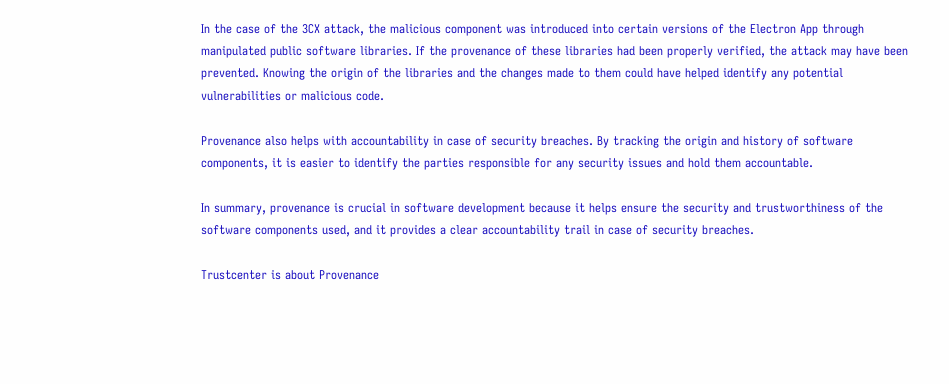In the case of the 3CX attack, the malicious component was introduced into certain versions of the Electron App through manipulated public software libraries. If the provenance of these libraries had been properly verified, the attack may have been prevented. Knowing the origin of the libraries and the changes made to them could have helped identify any potential vulnerabilities or malicious code.

Provenance also helps with accountability in case of security breaches. By tracking the origin and history of software components, it is easier to identify the parties responsible for any security issues and hold them accountable.

In summary, provenance is crucial in software development because it helps ensure the security and trustworthiness of the software components used, and it provides a clear accountability trail in case of security breaches.

Trustcenter is about Provenance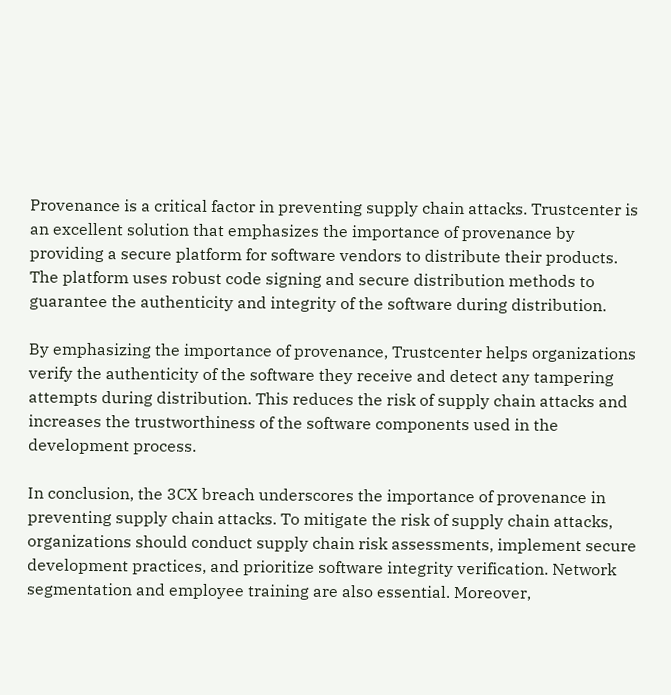Provenance is a critical factor in preventing supply chain attacks. Trustcenter is an excellent solution that emphasizes the importance of provenance by providing a secure platform for software vendors to distribute their products. The platform uses robust code signing and secure distribution methods to guarantee the authenticity and integrity of the software during distribution.

By emphasizing the importance of provenance, Trustcenter helps organizations verify the authenticity of the software they receive and detect any tampering attempts during distribution. This reduces the risk of supply chain attacks and increases the trustworthiness of the software components used in the development process.

In conclusion, the 3CX breach underscores the importance of provenance in preventing supply chain attacks. To mitigate the risk of supply chain attacks, organizations should conduct supply chain risk assessments, implement secure development practices, and prioritize software integrity verification. Network segmentation and employee training are also essential. Moreover,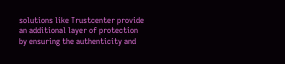solutions like Trustcenter provide an additional layer of protection by ensuring the authenticity and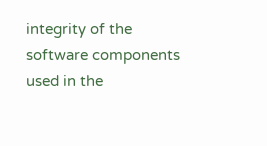integrity of the software components used in the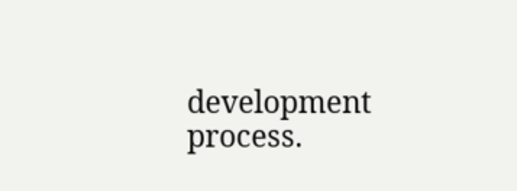development process.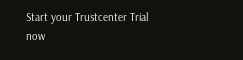Start your Trustcenter Trial now